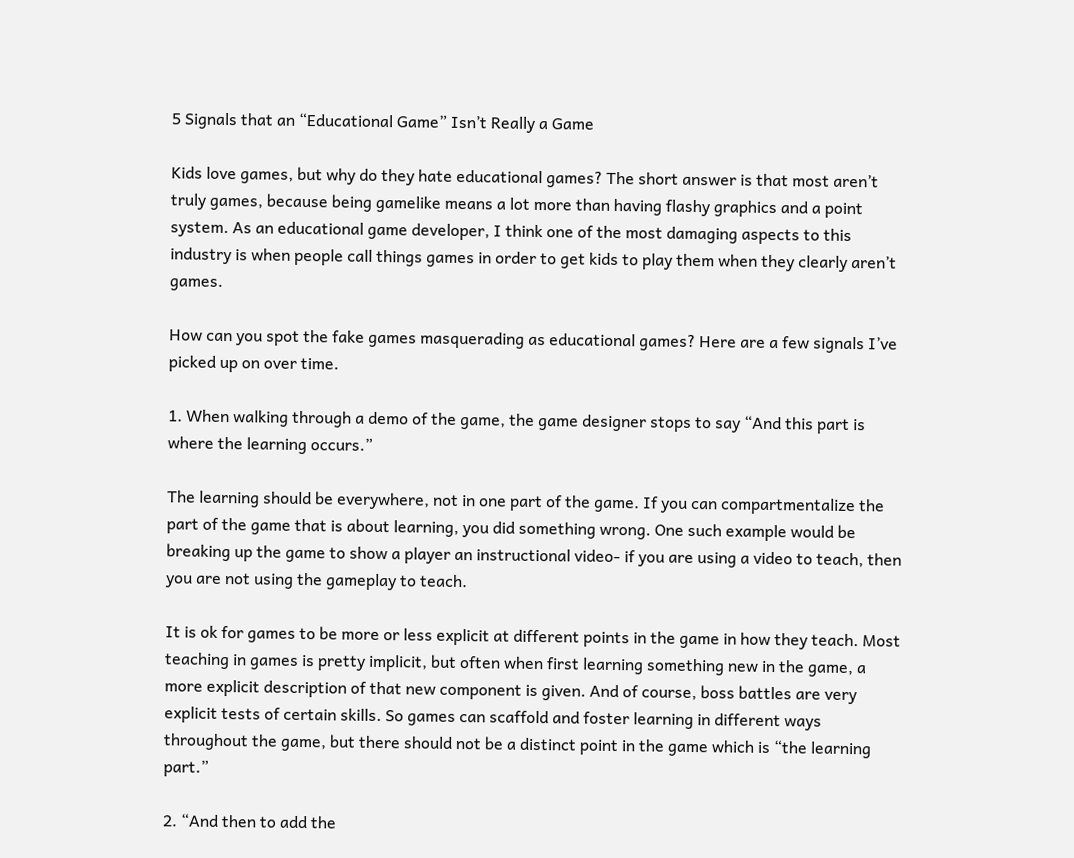5 Signals that an “Educational Game” Isn’t Really a Game

Kids love games, but why do they hate educational games? The short answer is that most aren’t truly games, because being gamelike means a lot more than having flashy graphics and a point system. As an educational game developer, I think one of the most damaging aspects to this industry is when people call things games in order to get kids to play them when they clearly aren’t games.

How can you spot the fake games masquerading as educational games? Here are a few signals I’ve picked up on over time.

1. When walking through a demo of the game, the game designer stops to say “And this part is where the learning occurs.”

The learning should be everywhere, not in one part of the game. If you can compartmentalize the part of the game that is about learning, you did something wrong. One such example would be breaking up the game to show a player an instructional video- if you are using a video to teach, then you are not using the gameplay to teach.

It is ok for games to be more or less explicit at different points in the game in how they teach. Most teaching in games is pretty implicit, but often when first learning something new in the game, a more explicit description of that new component is given. And of course, boss battles are very explicit tests of certain skills. So games can scaffold and foster learning in different ways throughout the game, but there should not be a distinct point in the game which is “the learning part.”

2. “And then to add the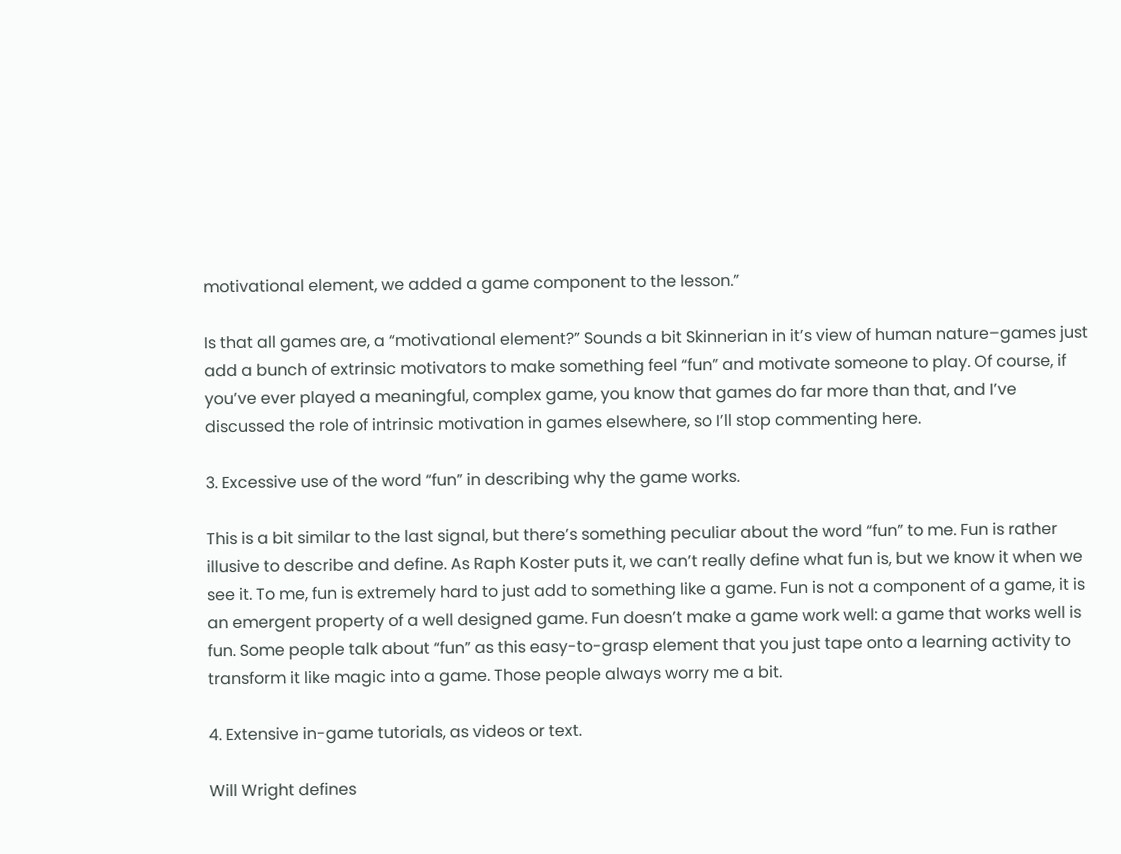motivational element, we added a game component to the lesson.”

Is that all games are, a “motivational element?” Sounds a bit Skinnerian in it’s view of human nature–games just add a bunch of extrinsic motivators to make something feel “fun” and motivate someone to play. Of course, if you’ve ever played a meaningful, complex game, you know that games do far more than that, and I’ve discussed the role of intrinsic motivation in games elsewhere, so I’ll stop commenting here.

3. Excessive use of the word “fun” in describing why the game works.

This is a bit similar to the last signal, but there’s something peculiar about the word “fun” to me. Fun is rather illusive to describe and define. As Raph Koster puts it, we can’t really define what fun is, but we know it when we see it. To me, fun is extremely hard to just add to something like a game. Fun is not a component of a game, it is an emergent property of a well designed game. Fun doesn’t make a game work well: a game that works well is fun. Some people talk about “fun” as this easy-to-grasp element that you just tape onto a learning activity to transform it like magic into a game. Those people always worry me a bit.

4. Extensive in-game tutorials, as videos or text.

Will Wright defines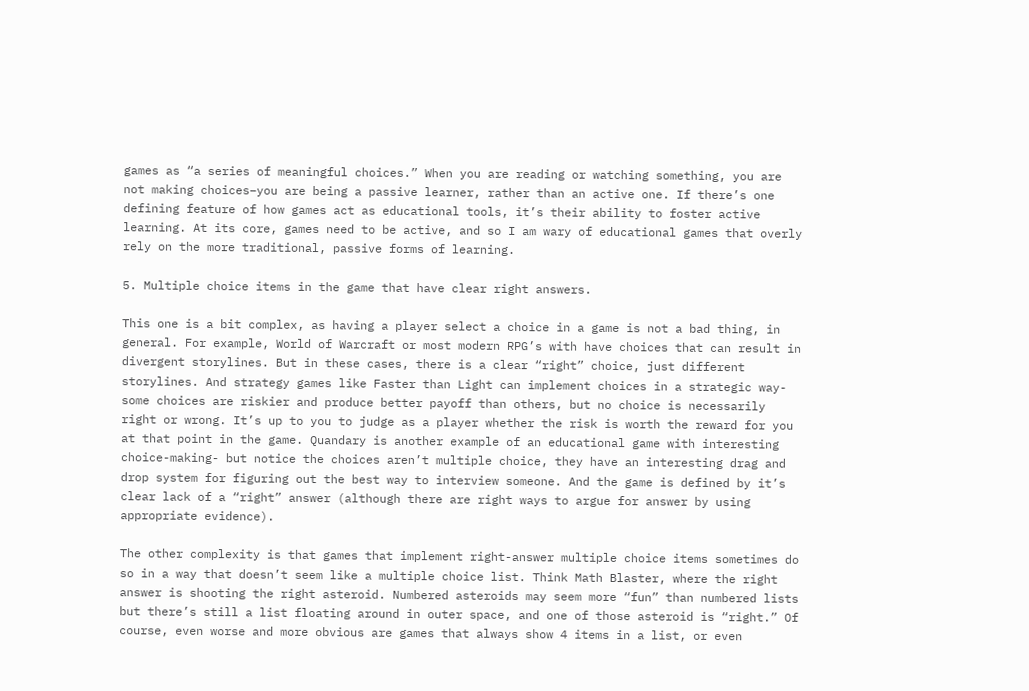games as “a series of meaningful choices.” When you are reading or watching something, you are not making choices–you are being a passive learner, rather than an active one. If there’s one defining feature of how games act as educational tools, it’s their ability to foster active learning. At its core, games need to be active, and so I am wary of educational games that overly rely on the more traditional, passive forms of learning.

5. Multiple choice items in the game that have clear right answers.

This one is a bit complex, as having a player select a choice in a game is not a bad thing, in general. For example, World of Warcraft or most modern RPG’s with have choices that can result in divergent storylines. But in these cases, there is a clear “right” choice, just different storylines. And strategy games like Faster than Light can implement choices in a strategic way- some choices are riskier and produce better payoff than others, but no choice is necessarily right or wrong. It’s up to you to judge as a player whether the risk is worth the reward for you at that point in the game. Quandary is another example of an educational game with interesting choice-making- but notice the choices aren’t multiple choice, they have an interesting drag and drop system for figuring out the best way to interview someone. And the game is defined by it’s clear lack of a “right” answer (although there are right ways to argue for answer by using appropriate evidence).

The other complexity is that games that implement right-answer multiple choice items sometimes do so in a way that doesn’t seem like a multiple choice list. Think Math Blaster, where the right answer is shooting the right asteroid. Numbered asteroids may seem more “fun” than numbered lists but there’s still a list floating around in outer space, and one of those asteroid is “right.” Of course, even worse and more obvious are games that always show 4 items in a list, or even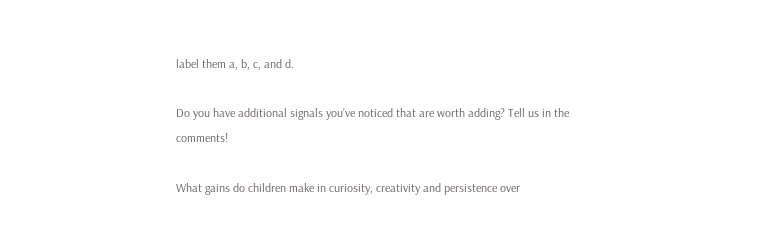label them a, b, c, and d.

Do you have additional signals you’ve noticed that are worth adding? Tell us in the comments!

What gains do children make in curiosity, creativity and persistence over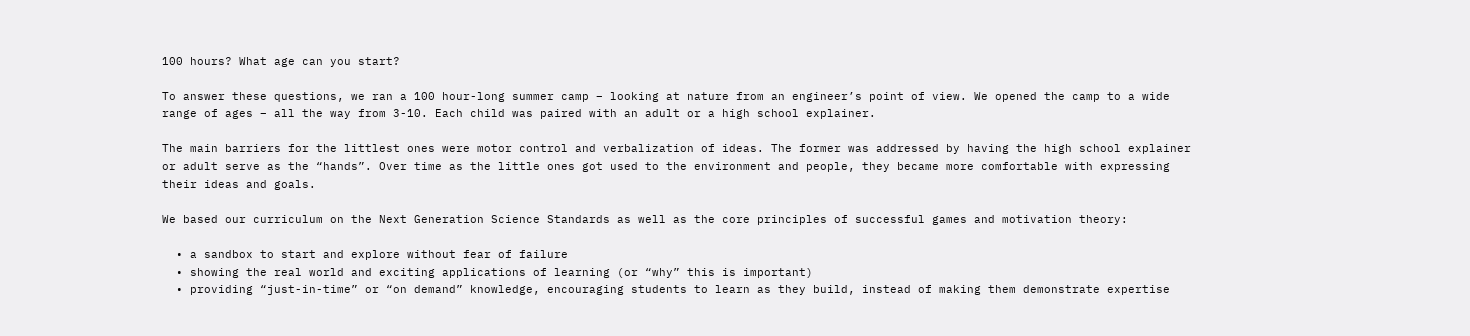100 hours? What age can you start?

To answer these questions, we ran a 100 hour-long summer camp – looking at nature from an engineer’s point of view. We opened the camp to a wide range of ages – all the way from 3-10. Each child was paired with an adult or a high school explainer.

The main barriers for the littlest ones were motor control and verbalization of ideas. The former was addressed by having the high school explainer or adult serve as the “hands”. Over time as the little ones got used to the environment and people, they became more comfortable with expressing their ideas and goals.

We based our curriculum on the Next Generation Science Standards as well as the core principles of successful games and motivation theory:

  • a sandbox to start and explore without fear of failure
  • showing the real world and exciting applications of learning (or “why” this is important)
  • providing “just-in-time” or “on demand” knowledge, encouraging students to learn as they build, instead of making them demonstrate expertise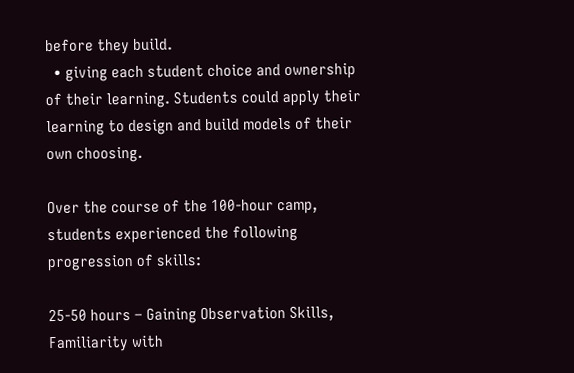before they build.
  • giving each student choice and ownership of their learning. Students could apply their learning to design and build models of their own choosing.

Over the course of the 100-hour camp, students experienced the following progression of skills:

25-50 hours – Gaining Observation Skills, Familiarity with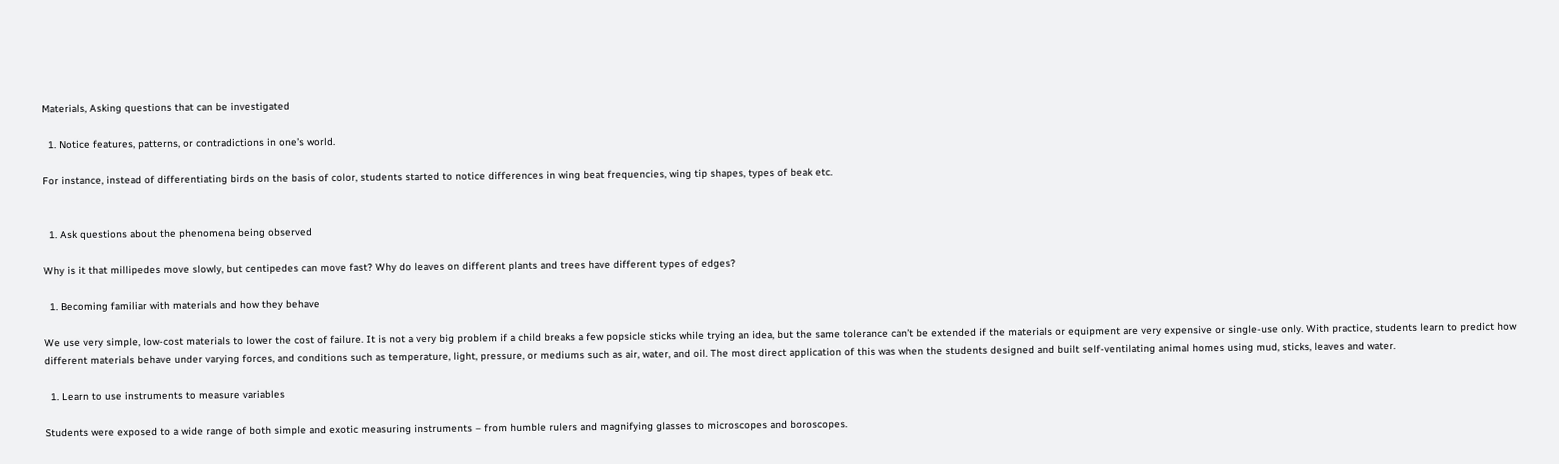Materials, Asking questions that can be investigated

  1. Notice features, patterns, or contradictions in one’s world.

For instance, instead of differentiating birds on the basis of color, students started to notice differences in wing beat frequencies, wing tip shapes, types of beak etc.


  1. Ask questions about the phenomena being observed

Why is it that millipedes move slowly, but centipedes can move fast? Why do leaves on different plants and trees have different types of edges?

  1. Becoming familiar with materials and how they behave

We use very simple, low-cost materials to lower the cost of failure. It is not a very big problem if a child breaks a few popsicle sticks while trying an idea, but the same tolerance can’t be extended if the materials or equipment are very expensive or single-use only. With practice, students learn to predict how different materials behave under varying forces, and conditions such as temperature, light, pressure, or mediums such as air, water, and oil. The most direct application of this was when the students designed and built self-ventilating animal homes using mud, sticks, leaves and water.

  1. Learn to use instruments to measure variables

Students were exposed to a wide range of both simple and exotic measuring instruments – from humble rulers and magnifying glasses to microscopes and boroscopes.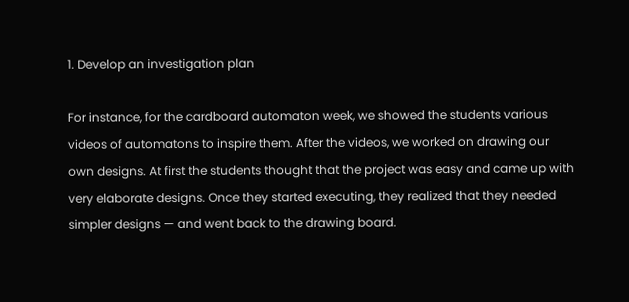1. Develop an investigation plan

For instance, for the cardboard automaton week, we showed the students various videos of automatons to inspire them. After the videos, we worked on drawing our own designs. At first the students thought that the project was easy and came up with very elaborate designs. Once they started executing, they realized that they needed simpler designs — and went back to the drawing board.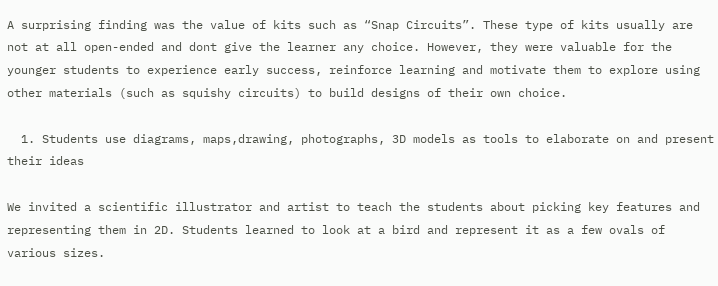A surprising finding was the value of kits such as “Snap Circuits”. These type of kits usually are not at all open-ended and dont give the learner any choice. However, they were valuable for the younger students to experience early success, reinforce learning and motivate them to explore using other materials (such as squishy circuits) to build designs of their own choice.

  1. Students use diagrams, maps,drawing, photographs, 3D models as tools to elaborate on and present their ideas

We invited a scientific illustrator and artist to teach the students about picking key features and representing them in 2D. Students learned to look at a bird and represent it as a few ovals of various sizes.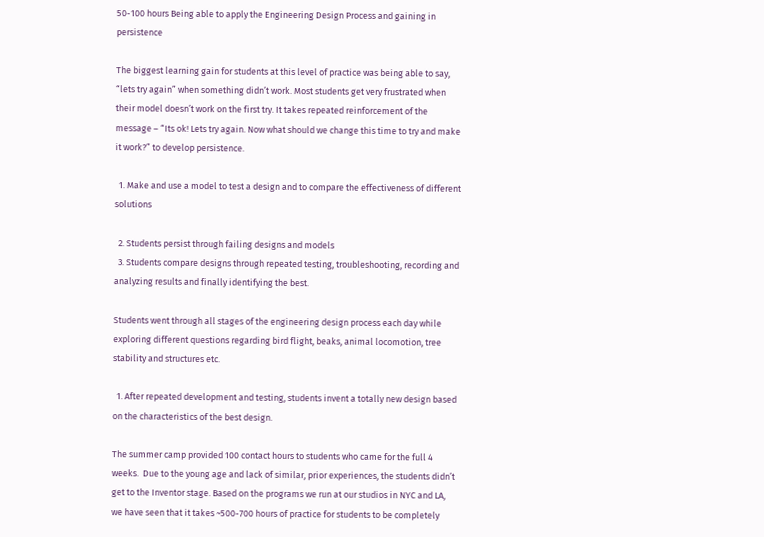50-100 hours Being able to apply the Engineering Design Process and gaining in persistence

The biggest learning gain for students at this level of practice was being able to say, “lets try again” when something didn’t work. Most students get very frustrated when their model doesn’t work on the first try. It takes repeated reinforcement of the message – “Its ok! Lets try again. Now what should we change this time to try and make it work?” to develop persistence.

  1. Make and use a model to test a design and to compare the effectiveness of different solutions

  2. Students persist through failing designs and models
  3. Students compare designs through repeated testing, troubleshooting, recording and analyzing results and finally identifying the best.

Students went through all stages of the engineering design process each day while exploring different questions regarding bird flight, beaks, animal locomotion, tree stability and structures etc.

  1. After repeated development and testing, students invent a totally new design based on the characteristics of the best design.

The summer camp provided 100 contact hours to students who came for the full 4 weeks.  Due to the young age and lack of similar, prior experiences, the students didn’t get to the Inventor stage. Based on the programs we run at our studios in NYC and LA, we have seen that it takes ~500-700 hours of practice for students to be completely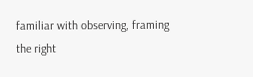familiar with observing, framing the right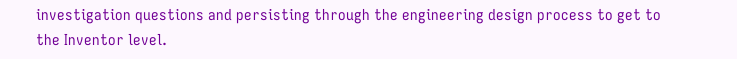investigation questions and persisting through the engineering design process to get to the Inventor level.